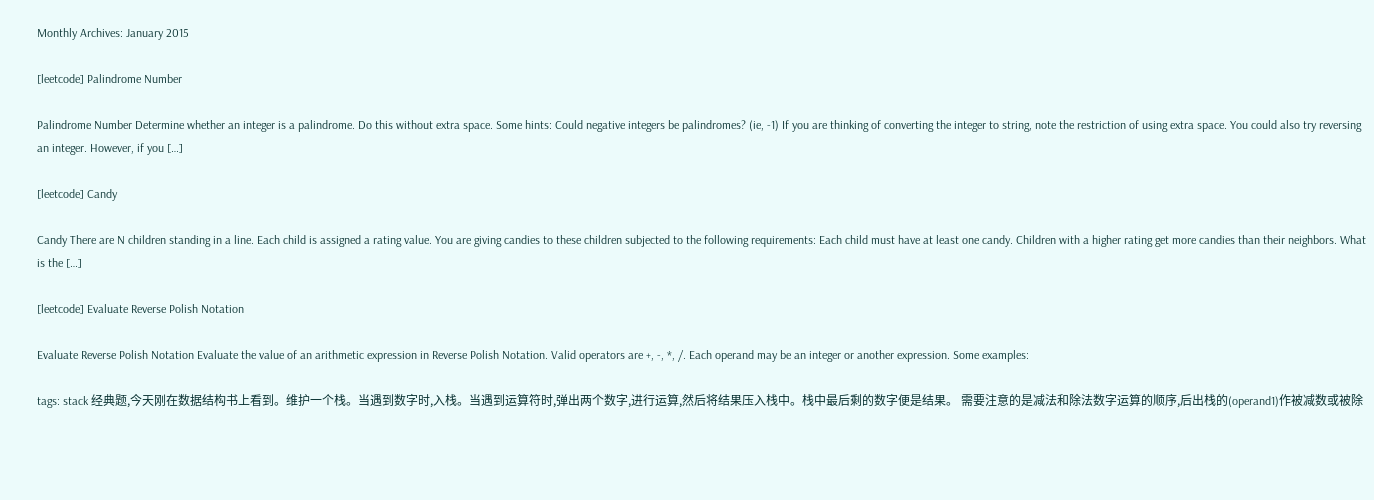Monthly Archives: January 2015

[leetcode] Palindrome Number

Palindrome Number Determine whether an integer is a palindrome. Do this without extra space. Some hints: Could negative integers be palindromes? (ie, -1) If you are thinking of converting the integer to string, note the restriction of using extra space. You could also try reversing an integer. However, if you […]

[leetcode] Candy

Candy There are N children standing in a line. Each child is assigned a rating value. You are giving candies to these children subjected to the following requirements: Each child must have at least one candy. Children with a higher rating get more candies than their neighbors. What is the […]

[leetcode] Evaluate Reverse Polish Notation

Evaluate Reverse Polish Notation Evaluate the value of an arithmetic expression in Reverse Polish Notation. Valid operators are +, -, *, /. Each operand may be an integer or another expression. Some examples:

tags: stack 经典题,今天刚在数据结构书上看到。维护一个栈。当遇到数字时,入栈。当遇到运算符时,弹出两个数字,进行运算,然后将结果压入栈中。栈中最后剩的数字便是结果。 需要注意的是减法和除法数字运算的顺序,后出栈的(operand1)作被减数或被除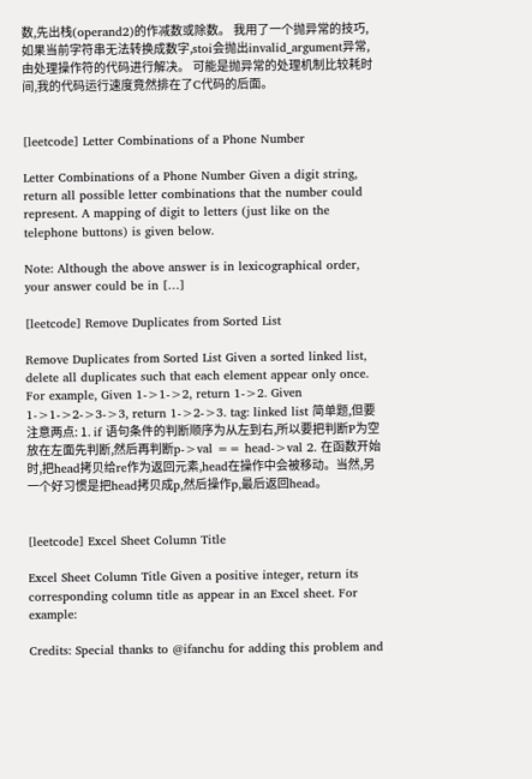数,先出栈(operand2)的作减数或除数。 我用了一个抛异常的技巧,如果当前字符串无法转换成数字,stoi会抛出invalid_argument异常,由处理操作符的代码进行解决。 可能是抛异常的处理机制比较耗时间,我的代码运行速度竟然排在了C代码的后面。


[leetcode] Letter Combinations of a Phone Number

Letter Combinations of a Phone Number Given a digit string, return all possible letter combinations that the number could represent. A mapping of digit to letters (just like on the telephone buttons) is given below.

Note: Although the above answer is in lexicographical order, your answer could be in […]

[leetcode] Remove Duplicates from Sorted List

Remove Duplicates from Sorted List Given a sorted linked list, delete all duplicates such that each element appear only once. For example, Given 1->1->2, return 1->2. Given 1->1->2->3->3, return 1->2->3. tag: linked list 简单题,但要注意两点: 1. if 语句条件的判断顺序为从左到右,所以要把判断P为空放在左面先判断,然后再判断p->val == head->val 2. 在函数开始时,把head拷贝给re作为返回元素,head在操作中会被移动。当然,另一个好习惯是把head拷贝成p,然后操作p,最后返回head。


[leetcode] Excel Sheet Column Title

Excel Sheet Column Title Given a positive integer, return its corresponding column title as appear in an Excel sheet. For example:

Credits: Special thanks to @ifanchu for adding this problem and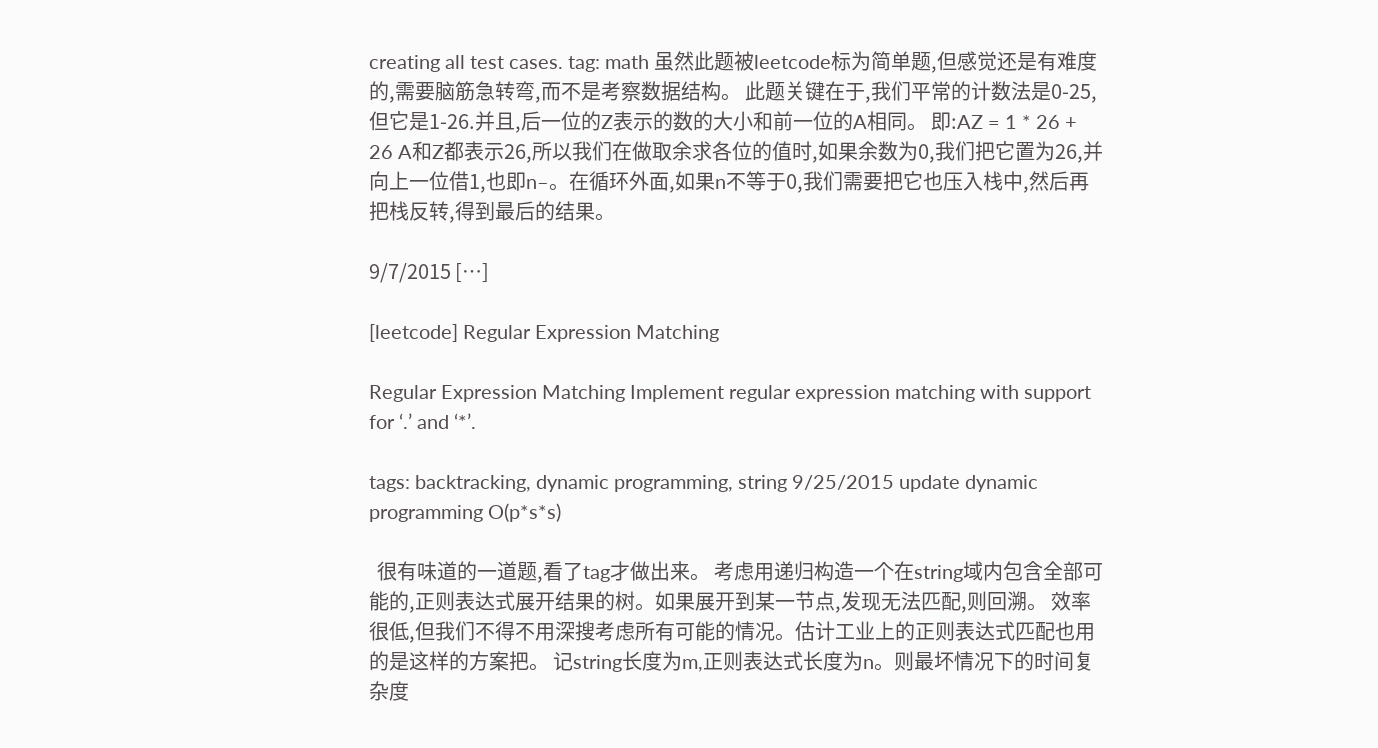creating all test cases. tag: math 虽然此题被leetcode标为简单题,但感觉还是有难度的,需要脑筋急转弯,而不是考察数据结构。 此题关键在于,我们平常的计数法是0-25,但它是1-26.并且,后一位的Z表示的数的大小和前一位的A相同。 即:AZ = 1 * 26 + 26 A和Z都表示26,所以我们在做取余求各位的值时,如果余数为0,我们把它置为26,并向上一位借1,也即n–。在循环外面,如果n不等于0,我们需要把它也压入栈中,然后再把栈反转,得到最后的结果。

9/7/2015 […]

[leetcode] Regular Expression Matching

Regular Expression Matching Implement regular expression matching with support for ‘.’ and ‘*’.

tags: backtracking, dynamic programming, string 9/25/2015 update dynamic programming O(p*s*s)

  很有味道的一道题,看了tag才做出来。 考虑用递归构造一个在string域内包含全部可能的,正则表达式展开结果的树。如果展开到某一节点,发现无法匹配,则回溯。 效率很低,但我们不得不用深搜考虑所有可能的情况。估计工业上的正则表达式匹配也用的是这样的方案把。 记string长度为m,正则表达式长度为n。则最坏情况下的时间复杂度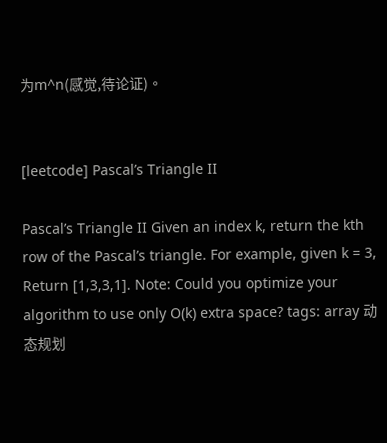为m^n(感觉,待论证)。


[leetcode] Pascal’s Triangle II

Pascal’s Triangle II Given an index k, return the kth row of the Pascal’s triangle. For example, given k = 3, Return [1,3,3,1]. Note: Could you optimize your algorithm to use only O(k) extra space? tags: array 动态规划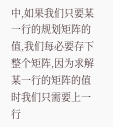中,如果我们只要某一行的规划矩阵的值,我们每必要存下整个矩阵,因为求解某一行的矩阵的值时我们只需要上一行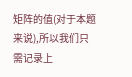矩阵的值(对于本题来说),所以我们只需记录上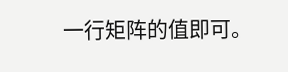一行矩阵的值即可。